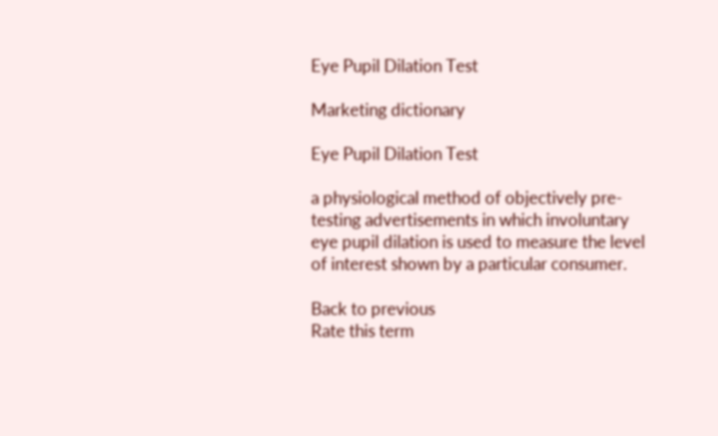Eye Pupil Dilation Test

Marketing dictionary

Eye Pupil Dilation Test

a physiological method of objectively pre-testing advertisements in which involuntary eye pupil dilation is used to measure the level of interest shown by a particular consumer.

Back to previous
Rate this term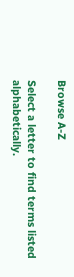Browse A-Z

Select a letter to find terms listed alphabetically.